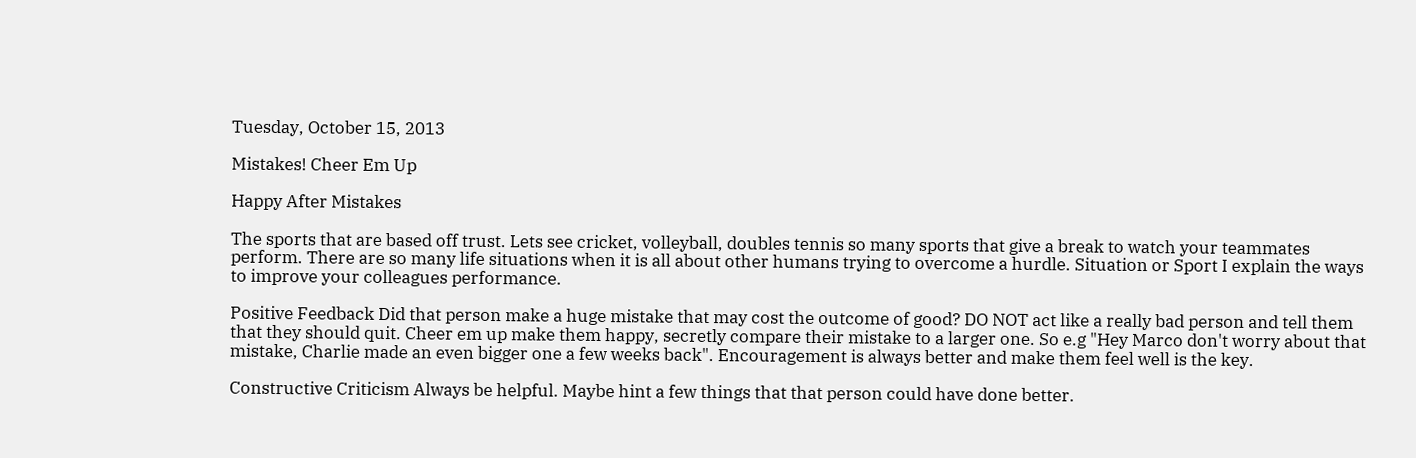Tuesday, October 15, 2013

Mistakes! Cheer Em Up

Happy After Mistakes

The sports that are based off trust. Lets see cricket, volleyball, doubles tennis so many sports that give a break to watch your teammates perform. There are so many life situations when it is all about other humans trying to overcome a hurdle. Situation or Sport I explain the ways to improve your colleagues performance.

Positive Feedback Did that person make a huge mistake that may cost the outcome of good? DO NOT act like a really bad person and tell them that they should quit. Cheer em up make them happy, secretly compare their mistake to a larger one. So e.g "Hey Marco don't worry about that mistake, Charlie made an even bigger one a few weeks back". Encouragement is always better and make them feel well is the key.

Constructive Criticism Always be helpful. Maybe hint a few things that that person could have done better.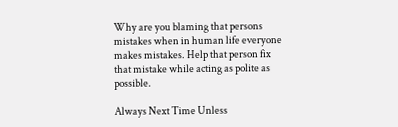Why are you blaming that persons mistakes when in human life everyone makes mistakes. Help that person fix that mistake while acting as polite as possible.

Always Next Time Unless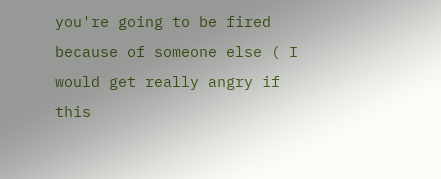you're going to be fired because of someone else ( I would get really angry if this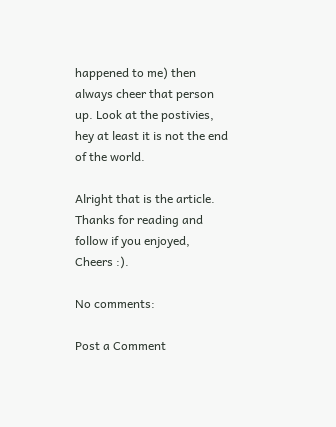happened to me) then always cheer that person up. Look at the postivies, hey at least it is not the end of the world.

Alright that is the article. Thanks for reading and follow if you enjoyed, Cheers :).

No comments:

Post a Comment